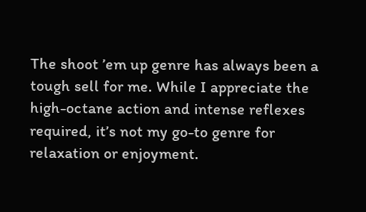The shoot ’em up genre has always been a tough sell for me. While I appreciate the high-octane action and intense reflexes required, it’s not my go-to genre for relaxation or enjoyment.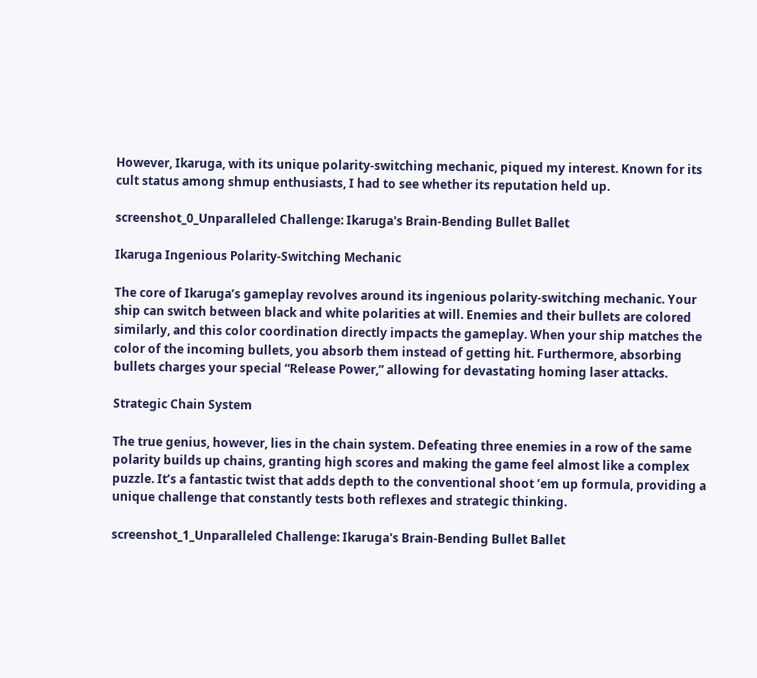However, Ikaruga, with its unique polarity-switching mechanic, piqued my interest. Known for its cult status among shmup enthusiasts, I had to see whether its reputation held up.

screenshot_0_Unparalleled Challenge: Ikaruga's Brain-Bending Bullet Ballet

Ikaruga Ingenious Polarity-Switching Mechanic

The core of Ikaruga’s gameplay revolves around its ingenious polarity-switching mechanic. Your ship can switch between black and white polarities at will. Enemies and their bullets are colored similarly, and this color coordination directly impacts the gameplay. When your ship matches the color of the incoming bullets, you absorb them instead of getting hit. Furthermore, absorbing bullets charges your special “Release Power,” allowing for devastating homing laser attacks.

Strategic Chain System

The true genius, however, lies in the chain system. Defeating three enemies in a row of the same polarity builds up chains, granting high scores and making the game feel almost like a complex puzzle. It’s a fantastic twist that adds depth to the conventional shoot ’em up formula, providing a unique challenge that constantly tests both reflexes and strategic thinking.

screenshot_1_Unparalleled Challenge: Ikaruga's Brain-Bending Bullet Ballet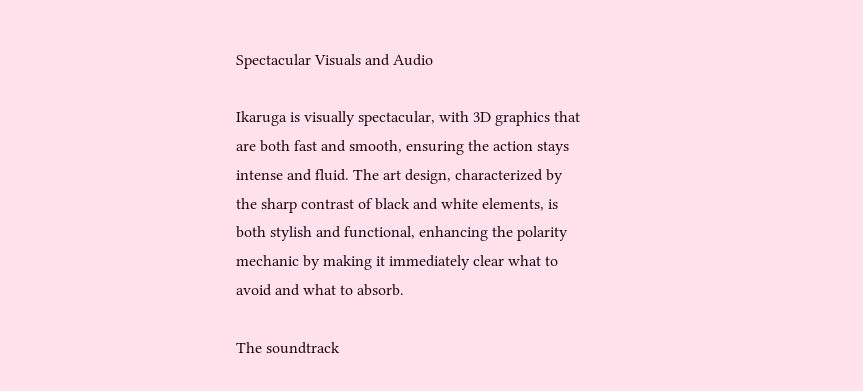Spectacular Visuals and Audio

Ikaruga is visually spectacular, with 3D graphics that are both fast and smooth, ensuring the action stays intense and fluid. The art design, characterized by the sharp contrast of black and white elements, is both stylish and functional, enhancing the polarity mechanic by making it immediately clear what to avoid and what to absorb.

The soundtrack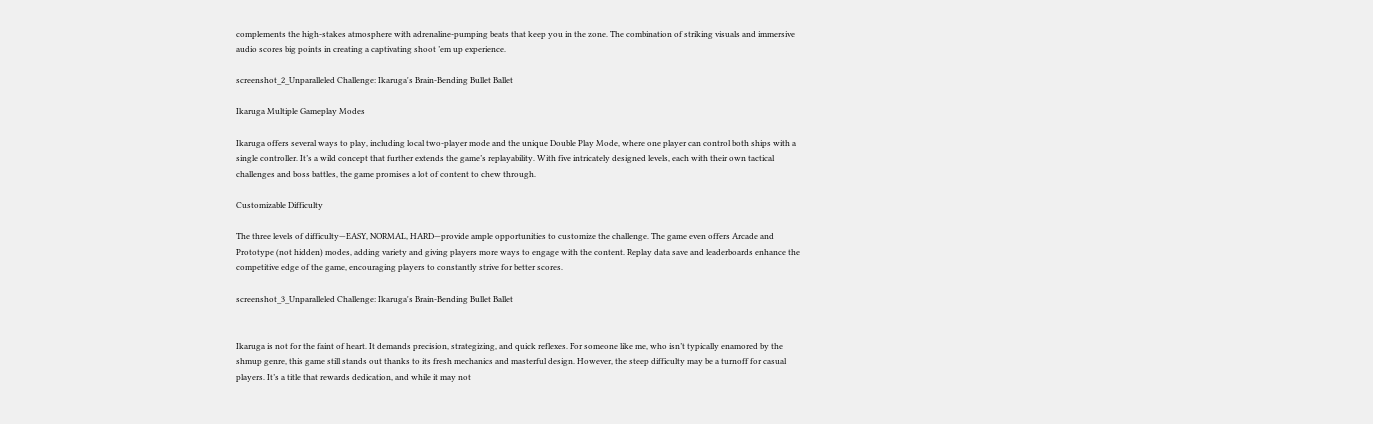complements the high-stakes atmosphere with adrenaline-pumping beats that keep you in the zone. The combination of striking visuals and immersive audio scores big points in creating a captivating shoot ’em up experience.

screenshot_2_Unparalleled Challenge: Ikaruga's Brain-Bending Bullet Ballet

Ikaruga Multiple Gameplay Modes

Ikaruga offers several ways to play, including local two-player mode and the unique Double Play Mode, where one player can control both ships with a single controller. It’s a wild concept that further extends the game’s replayability. With five intricately designed levels, each with their own tactical challenges and boss battles, the game promises a lot of content to chew through.

Customizable Difficulty

The three levels of difficulty—EASY, NORMAL, HARD—provide ample opportunities to customize the challenge. The game even offers Arcade and Prototype (not hidden) modes, adding variety and giving players more ways to engage with the content. Replay data save and leaderboards enhance the competitive edge of the game, encouraging players to constantly strive for better scores.

screenshot_3_Unparalleled Challenge: Ikaruga's Brain-Bending Bullet Ballet


Ikaruga is not for the faint of heart. It demands precision, strategizing, and quick reflexes. For someone like me, who isn’t typically enamored by the shmup genre, this game still stands out thanks to its fresh mechanics and masterful design. However, the steep difficulty may be a turnoff for casual players. It’s a title that rewards dedication, and while it may not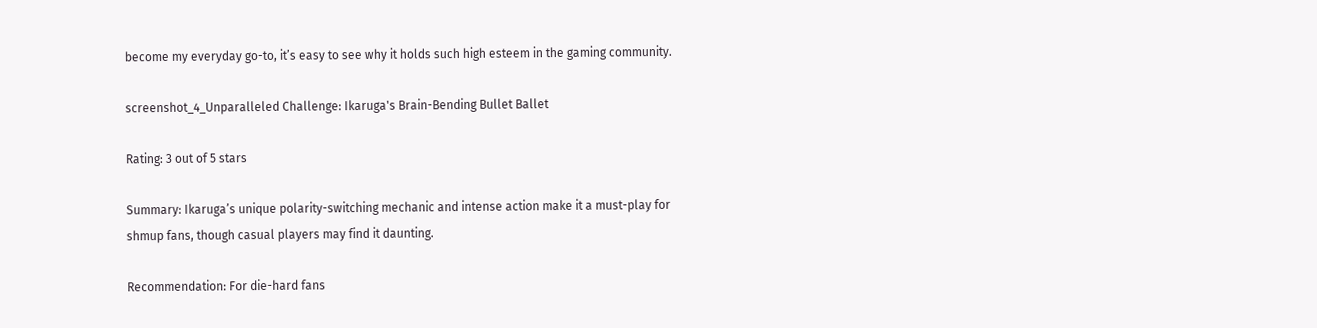become my everyday go-to, it’s easy to see why it holds such high esteem in the gaming community.

screenshot_4_Unparalleled Challenge: Ikaruga's Brain-Bending Bullet Ballet

Rating: 3 out of 5 stars

Summary: Ikaruga’s unique polarity-switching mechanic and intense action make it a must-play for shmup fans, though casual players may find it daunting.

Recommendation: For die-hard fans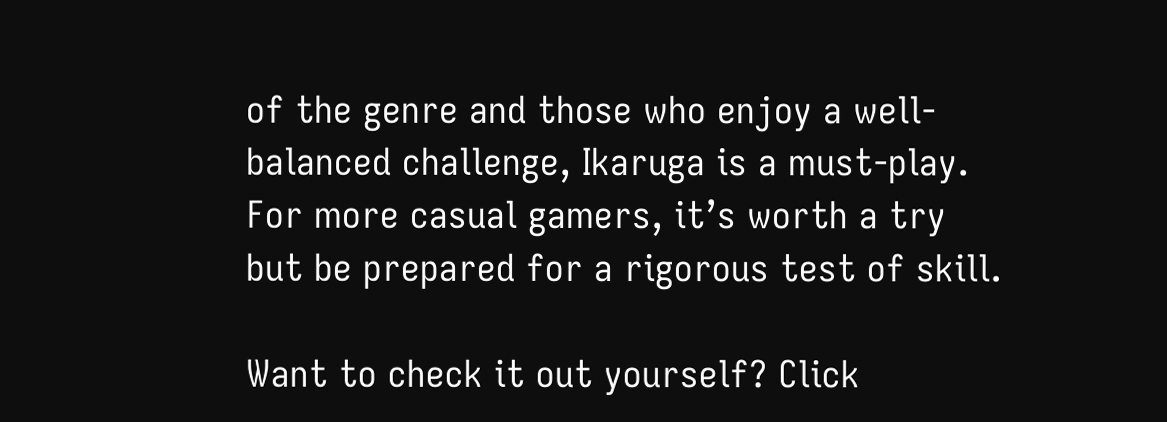of the genre and those who enjoy a well-balanced challenge, Ikaruga is a must-play. For more casual gamers, it’s worth a try but be prepared for a rigorous test of skill.

Want to check it out yourself? Click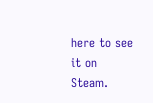here to see it on Steam.